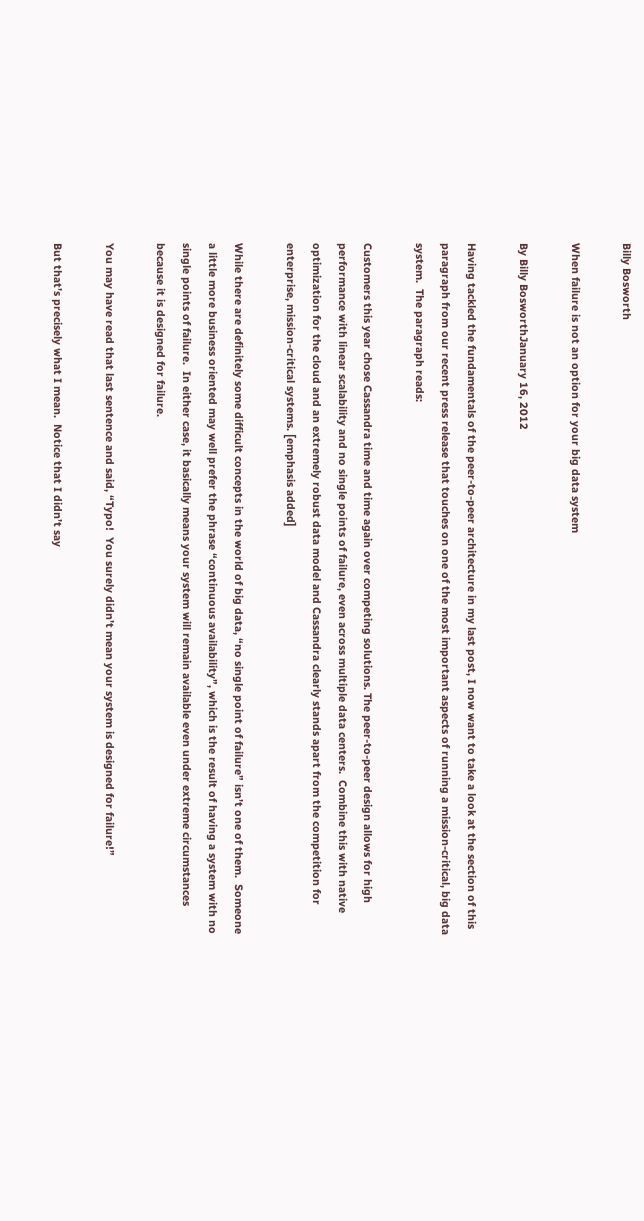Billy Bosworth

When failure is not an option for your big data system

By Billy BosworthJanuary 16, 2012

Having tackled the fundamentals of the peer-to-peer architecture in my last post, I now want to take a look at the section of this paragraph from our recent press release that touches on one of the most important aspects of running a mission-critical, big data system.  The paragraph reads:

Customers this year chose Cassandra time and time again over competing solutions. The peer-to-peer design allows for high performance with linear scalability and no single points of failure, even across multiple data centers.  Combine this with native optimization for the cloud and an extremely robust data model and Cassandra clearly stands apart from the competition for enterprise, mission-critical systems. [emphasis added]

While there are definitely some difficult concepts in the world of big data, “no single point of failure” isn’t one of them.  Someone a little more business oriented may well prefer the phrase “continuous availability”, which is the result of having a system with no single points of failure.  In either case, it basically means your system will remain available even under extreme circumstances because it is designed for failure.

You may have read that last sentence and said, “Typo!  You surely didn’t mean your system is designed for failure!”

But that’s precisely what I mean.  Notice that I didn’t say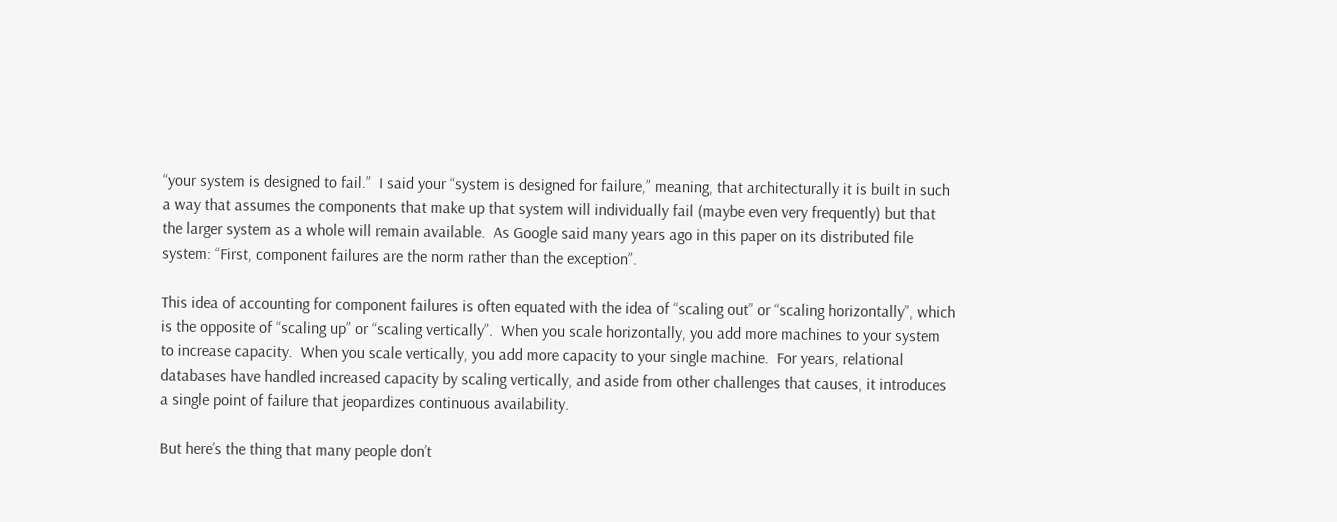“your system is designed to fail.”  I said your “system is designed for failure,” meaning, that architecturally it is built in such a way that assumes the components that make up that system will individually fail (maybe even very frequently) but that the larger system as a whole will remain available.  As Google said many years ago in this paper on its distributed file system: “First, component failures are the norm rather than the exception”.

This idea of accounting for component failures is often equated with the idea of “scaling out” or “scaling horizontally”, which is the opposite of “scaling up” or “scaling vertically”.  When you scale horizontally, you add more machines to your system to increase capacity.  When you scale vertically, you add more capacity to your single machine.  For years, relational databases have handled increased capacity by scaling vertically, and aside from other challenges that causes, it introduces a single point of failure that jeopardizes continuous availability.

But here’s the thing that many people don’t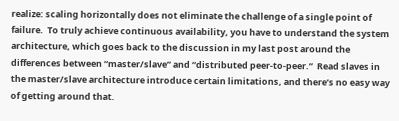realize: scaling horizontally does not eliminate the challenge of a single point of failure.  To truly achieve continuous availability, you have to understand the system architecture, which goes back to the discussion in my last post around the differences between “master/slave” and “distributed peer-to-peer.”  Read slaves in the master/slave architecture introduce certain limitations, and there’s no easy way of getting around that.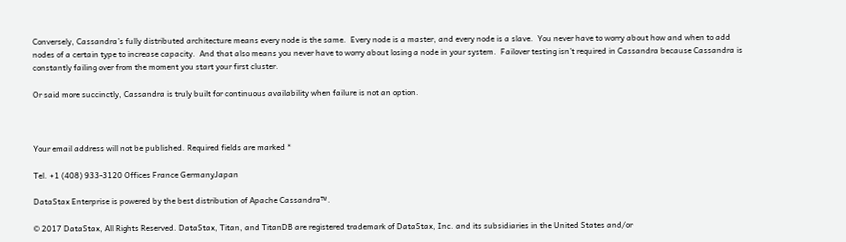Conversely, Cassandra’s fully distributed architecture means every node is the same.  Every node is a master, and every node is a slave.  You never have to worry about how and when to add nodes of a certain type to increase capacity.  And that also means you never have to worry about losing a node in your system.  Failover testing isn’t required in Cassandra because Cassandra is constantly failing over from the moment you start your first cluster.

Or said more succinctly, Cassandra is truly built for continuous availability when failure is not an option.



Your email address will not be published. Required fields are marked *

Tel. +1 (408) 933-3120 Offices France GermanyJapan

DataStax Enterprise is powered by the best distribution of Apache Cassandra™.

© 2017 DataStax, All Rights Reserved. DataStax, Titan, and TitanDB are registered trademark of DataStax, Inc. and its subsidiaries in the United States and/or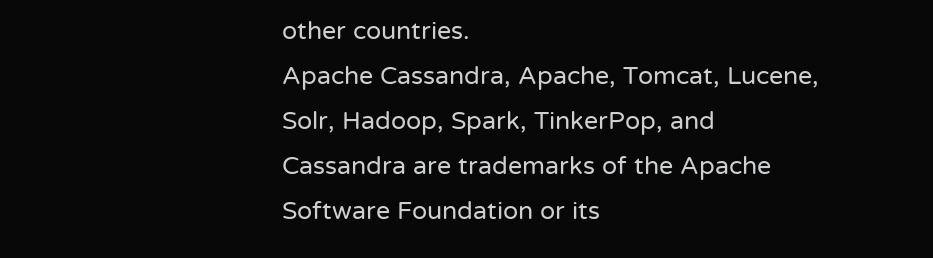other countries.
Apache Cassandra, Apache, Tomcat, Lucene, Solr, Hadoop, Spark, TinkerPop, and Cassandra are trademarks of the Apache Software Foundation or its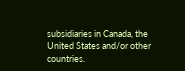subsidiaries in Canada, the United States and/or other countries.